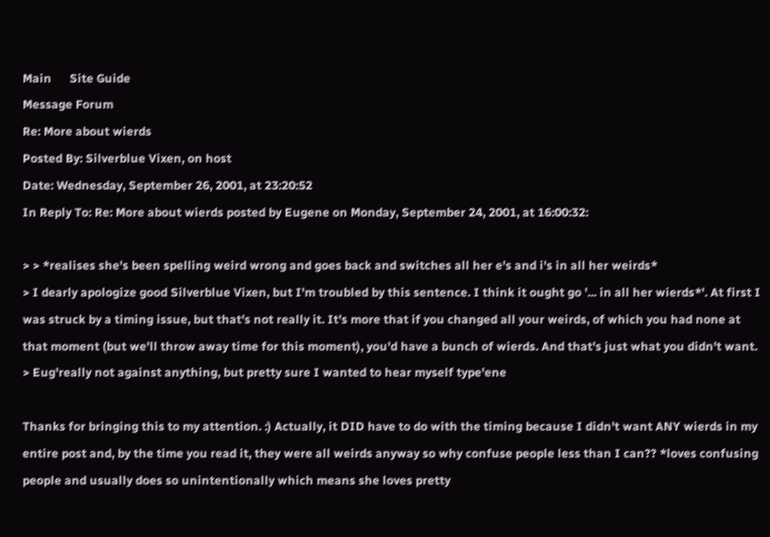Main      Site Guide
Message Forum
Re: More about wierds
Posted By: Silverblue Vixen, on host
Date: Wednesday, September 26, 2001, at 23:20:52
In Reply To: Re: More about wierds posted by Eugene on Monday, September 24, 2001, at 16:00:32:

> > *realises she's been spelling weird wrong and goes back and switches all her e's and i's in all her weirds*
> I dearly apologize good Silverblue Vixen, but I'm troubled by this sentence. I think it ought go '... in all her wierds*'. At first I was struck by a timing issue, but that's not really it. It's more that if you changed all your weirds, of which you had none at that moment (but we'll throw away time for this moment), you'd have a bunch of wierds. And that's just what you didn't want.
> Eug'really not against anything, but pretty sure I wanted to hear myself type'ene

Thanks for bringing this to my attention. :) Actually, it DID have to do with the timing because I didn't want ANY wierds in my entire post and, by the time you read it, they were all weirds anyway so why confuse people less than I can?? *loves confusing people and usually does so unintentionally which means she loves pretty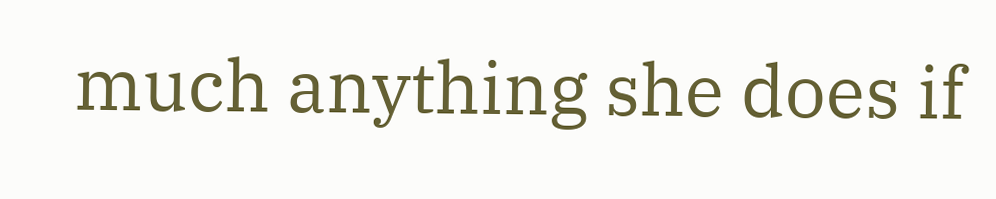much anything she does if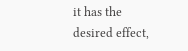it has the desired effect,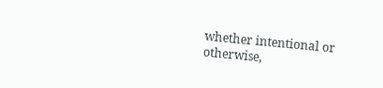whether intentional or otherwise,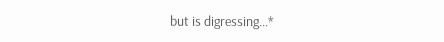but is digressing...*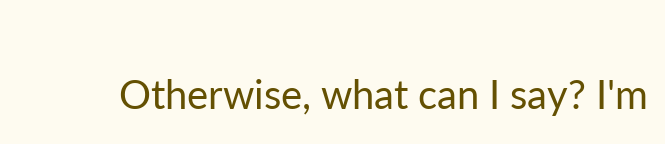Otherwise, what can I say? I'm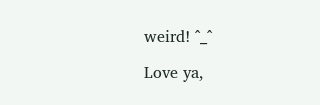weird! ^_^

Love ya,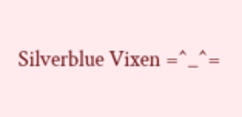Silverblue Vixen =^_^=